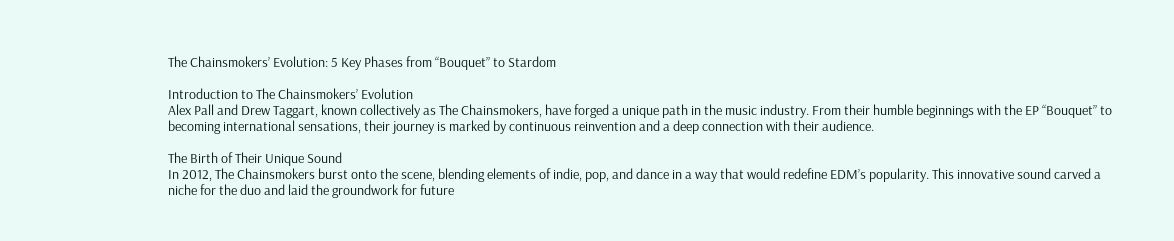The Chainsmokers’ Evolution: 5 Key Phases from “Bouquet” to Stardom

Introduction to The Chainsmokers’ Evolution
Alex Pall and Drew Taggart, known collectively as The Chainsmokers, have forged a unique path in the music industry. From their humble beginnings with the EP “Bouquet” to becoming international sensations, their journey is marked by continuous reinvention and a deep connection with their audience.

The Birth of Their Unique Sound
In 2012, The Chainsmokers burst onto the scene, blending elements of indie, pop, and dance in a way that would redefine EDM’s popularity. This innovative sound carved a niche for the duo and laid the groundwork for future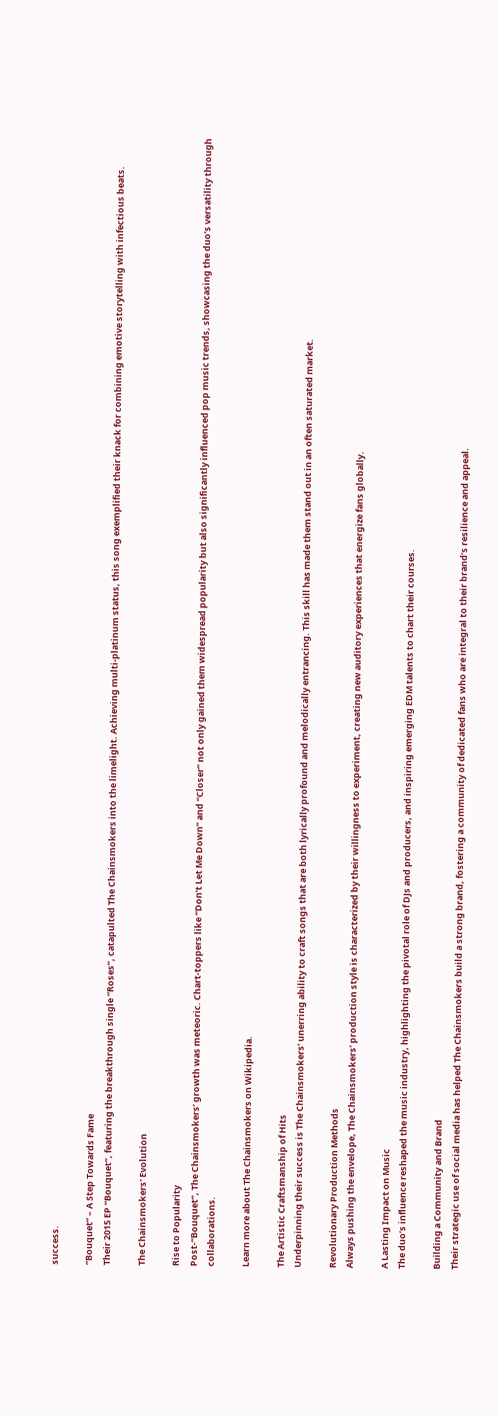success.

“Bouquet” – A Step Towards Fame
Their 2015 EP “Bouquet”, featuring the breakthrough single “Roses”, catapulted The Chainsmokers into the limelight. Achieving multi-platinum status, this song exemplified their knack for combining emotive storytelling with infectious beats.

The Chainsmokers' Evolution

Rise to Popularity
Post-“Bouquet”, The Chainsmokers’ growth was meteoric. Chart-toppers like “Don’t Let Me Down” and “Closer” not only gained them widespread popularity but also significantly influenced pop music trends, showcasing the duo’s versatility through collaborations.

Learn more about The Chainsmokers on Wikipedia.

The Artistic Craftsmanship of Hits
Underpinning their success is The Chainsmokers’ unerring ability to craft songs that are both lyrically profound and melodically entrancing. This skill has made them stand out in an often saturated market.

Revolutionary Production Methods
Always pushing the envelope, The Chainsmokers’ production style is characterized by their willingness to experiment, creating new auditory experiences that energize fans globally.

A Lasting Impact on Music
The duo’s influence reshaped the music industry, highlighting the pivotal role of DJs and producers, and inspiring emerging EDM talents to chart their courses.

Building a Community and Brand
Their strategic use of social media has helped The Chainsmokers build a strong brand, fostering a community of dedicated fans who are integral to their brand’s resilience and appeal.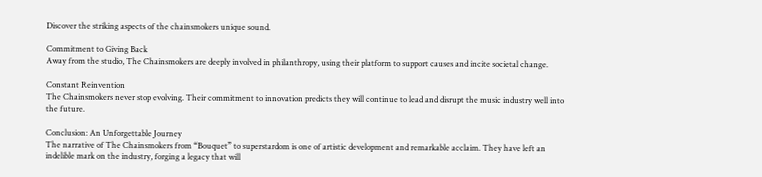Discover the striking aspects of the chainsmokers unique sound.

Commitment to Giving Back
Away from the studio, The Chainsmokers are deeply involved in philanthropy, using their platform to support causes and incite societal change.

Constant Reinvention
The Chainsmokers never stop evolving. Their commitment to innovation predicts they will continue to lead and disrupt the music industry well into the future.

Conclusion: An Unforgettable Journey
The narrative of The Chainsmokers from “Bouquet” to superstardom is one of artistic development and remarkable acclaim. They have left an indelible mark on the industry, forging a legacy that will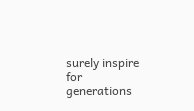surely inspire for generations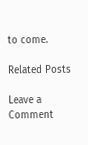to come.

Related Posts

Leave a Comment